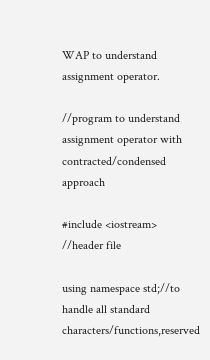WAP to understand assignment operator.

//program to understand assignment operator with contracted/condensed approach

#include <iostream>     //header file

using namespace std;//to handle all standard characters/functions,reserved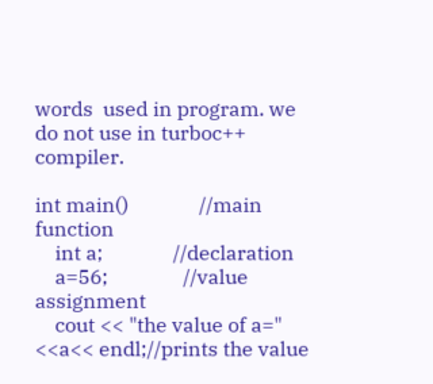words  used in program. we do not use in turboc++ compiler.

int main()              //main function
    int a;              //declaration
    a=56;               //value assignment
    cout << "the value of a=" <<a<< endl;//prints the value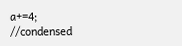a+=4;                      //condensed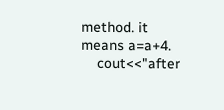method. it means a=a+4.
    cout<<"after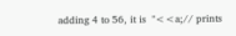adding 4 to 56, it is  "<<a;// prints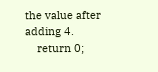the value after adding 4.
    return 0;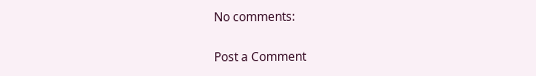No comments:

Post a Comment